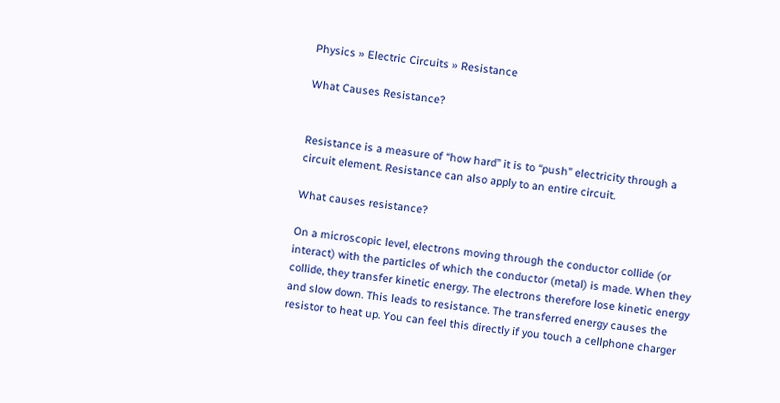Physics » Electric Circuits » Resistance

What Causes Resistance?


Resistance is a measure of “how hard” it is to “push” electricity through a circuit element. Resistance can also apply to an entire circuit.

What causes resistance?

On a microscopic level, electrons moving through the conductor collide (or interact) with the particles of which the conductor (metal) is made. When they collide, they transfer kinetic energy. The electrons therefore lose kinetic energy and slow down. This leads to resistance. The transferred energy causes the resistor to heat up. You can feel this directly if you touch a cellphone charger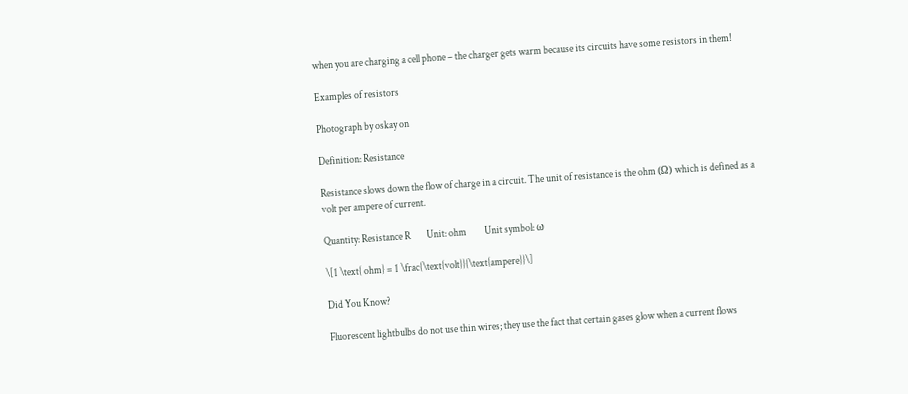when you are charging a cell phone – the charger gets warm because its circuits have some resistors in them!

Examples of resistors

Photograph by oskay on

Definition: Resistance

Resistance slows down the flow of charge in a circuit. The unit of resistance is the ohm (Ω) which is defined as a volt per ampere of current.

Quantity: Resistance R        Unit: ohm         Unit symbol: ω

\[1 \text{ ohm} = 1 \frac{\text{volt}}{\text{ampere}}\]

Did You Know?

Fluorescent lightbulbs do not use thin wires; they use the fact that certain gases glow when a current flows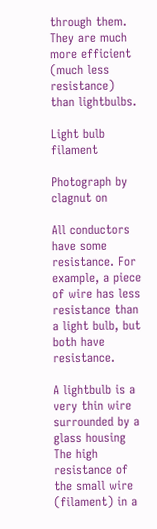through them. They are much more efficient (much less resistance) than lightbulbs.

Light bulb filament

Photograph by clagnut on

All conductors have some resistance. For example, a piece of wire has less resistance than a light bulb, but both have resistance.

A lightbulb is a very thin wire surrounded by a glass housing The high resistance of the small wire (filament) in a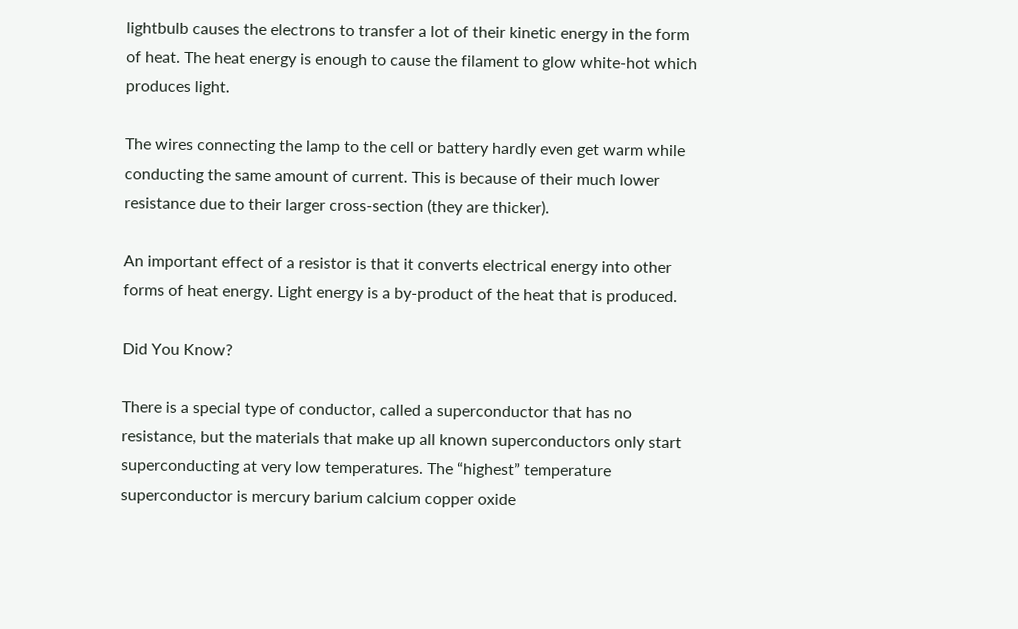lightbulb causes the electrons to transfer a lot of their kinetic energy in the form of heat. The heat energy is enough to cause the filament to glow white-hot which produces light.

The wires connecting the lamp to the cell or battery hardly even get warm while conducting the same amount of current. This is because of their much lower resistance due to their larger cross-section (they are thicker).

An important effect of a resistor is that it converts electrical energy into other forms of heat energy. Light energy is a by-product of the heat that is produced.

Did You Know?

There is a special type of conductor, called a superconductor that has no resistance, but the materials that make up all known superconductors only start superconducting at very low temperatures. The “highest” temperature superconductor is mercury barium calcium copper oxide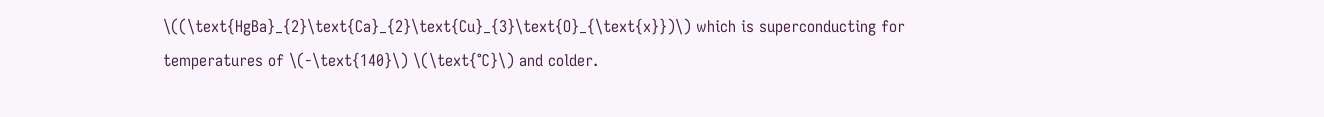\((\text{HgBa}_{2}\text{Ca}_{2}\text{Cu}_{3}\text{O}_{\text{x}})\) which is superconducting for temperatures of \(-\text{140}\) \(\text{℃}\) and colder.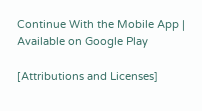Continue With the Mobile App | Available on Google Play

[Attributions and Licenses]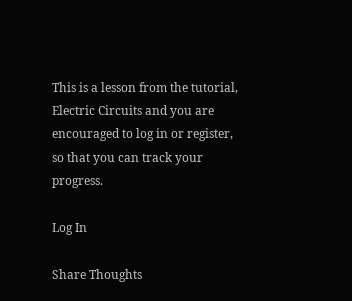This is a lesson from the tutorial, Electric Circuits and you are encouraged to log in or register, so that you can track your progress.

Log In

Share Thoughts